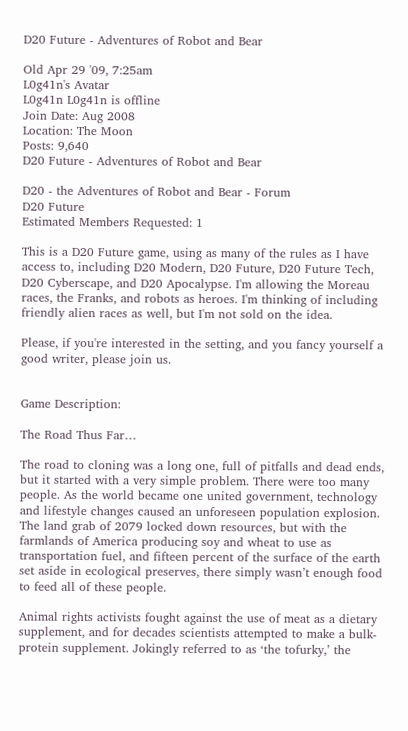D20 Future - Adventures of Robot and Bear

Old Apr 29 '09, 7:25am
L0g41n's Avatar
L0g41n L0g41n is offline
Join Date: Aug 2008
Location: The Moon
Posts: 9,640
D20 Future - Adventures of Robot and Bear

D20 - the Adventures of Robot and Bear - Forum
D20 Future
Estimated Members Requested: 1

This is a D20 Future game, using as many of the rules as I have access to, including D20 Modern, D20 Future, D20 Future Tech, D20 Cyberscape, and D20 Apocalypse. I'm allowing the Moreau races, the Franks, and robots as heroes. I'm thinking of including friendly alien races as well, but I'm not sold on the idea.

Please, if you're interested in the setting, and you fancy yourself a good writer, please join us.


Game Description:

The Road Thus Far…

The road to cloning was a long one, full of pitfalls and dead ends, but it started with a very simple problem. There were too many people. As the world became one united government, technology and lifestyle changes caused an unforeseen population explosion. The land grab of 2079 locked down resources, but with the farmlands of America producing soy and wheat to use as transportation fuel, and fifteen percent of the surface of the earth set aside in ecological preserves, there simply wasn’t enough food to feed all of these people.

Animal rights activists fought against the use of meat as a dietary supplement, and for decades scientists attempted to make a bulk-protein supplement. Jokingly referred to as ‘the tofurky,’ the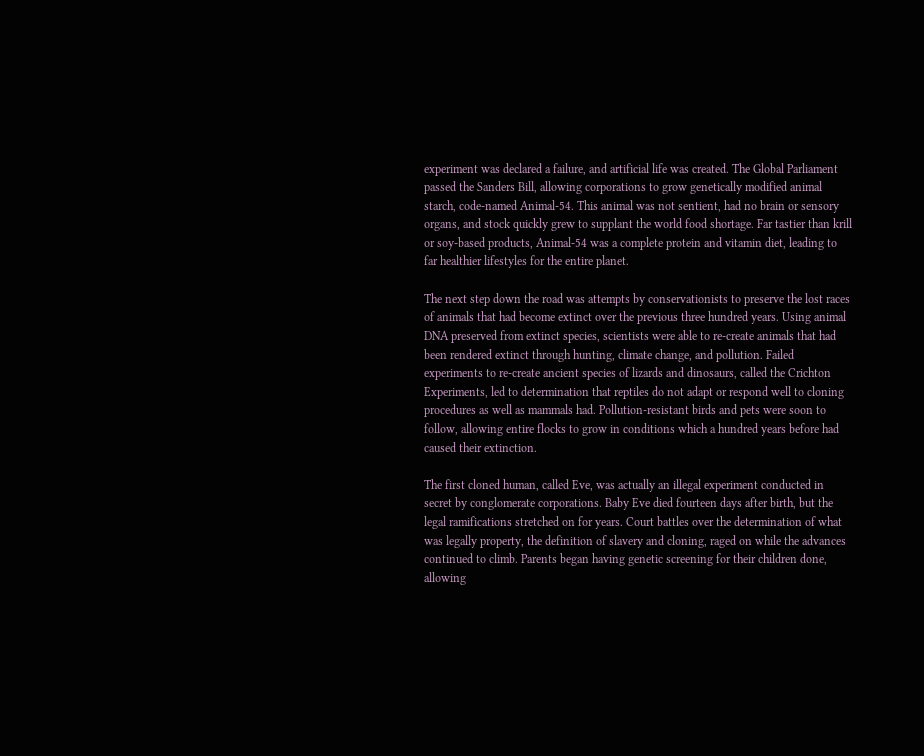experiment was declared a failure, and artificial life was created. The Global Parliament passed the Sanders Bill, allowing corporations to grow genetically modified animal starch, code-named Animal-54. This animal was not sentient, had no brain or sensory organs, and stock quickly grew to supplant the world food shortage. Far tastier than krill or soy-based products, Animal-54 was a complete protein and vitamin diet, leading to far healthier lifestyles for the entire planet.

The next step down the road was attempts by conservationists to preserve the lost races of animals that had become extinct over the previous three hundred years. Using animal DNA preserved from extinct species, scientists were able to re-create animals that had been rendered extinct through hunting, climate change, and pollution. Failed experiments to re-create ancient species of lizards and dinosaurs, called the Crichton Experiments, led to determination that reptiles do not adapt or respond well to cloning procedures as well as mammals had. Pollution-resistant birds and pets were soon to follow, allowing entire flocks to grow in conditions which a hundred years before had caused their extinction.

The first cloned human, called Eve, was actually an illegal experiment conducted in secret by conglomerate corporations. Baby Eve died fourteen days after birth, but the legal ramifications stretched on for years. Court battles over the determination of what was legally property, the definition of slavery and cloning, raged on while the advances continued to climb. Parents began having genetic screening for their children done, allowing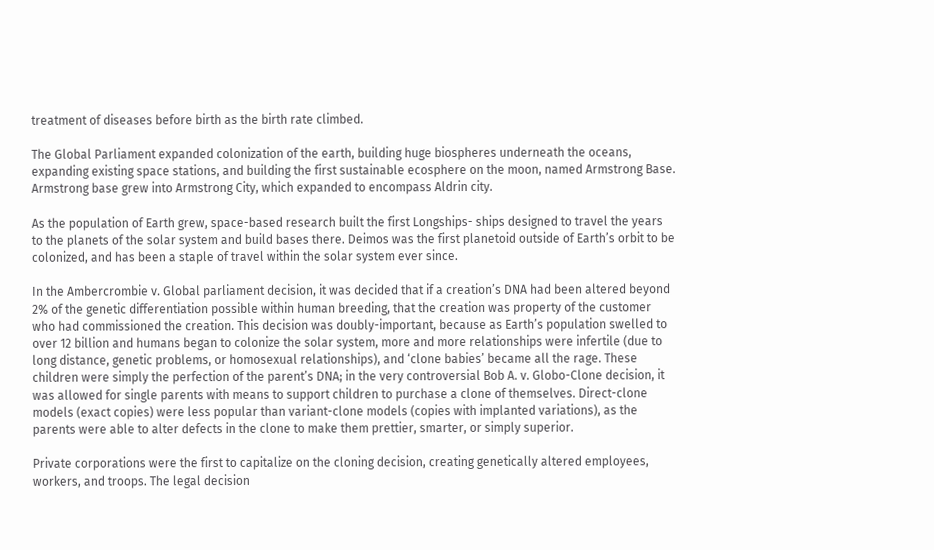treatment of diseases before birth as the birth rate climbed.

The Global Parliament expanded colonization of the earth, building huge biospheres underneath the oceans, expanding existing space stations, and building the first sustainable ecosphere on the moon, named Armstrong Base. Armstrong base grew into Armstrong City, which expanded to encompass Aldrin city.

As the population of Earth grew, space-based research built the first Longships- ships designed to travel the years to the planets of the solar system and build bases there. Deimos was the first planetoid outside of Earth’s orbit to be colonized, and has been a staple of travel within the solar system ever since.

In the Ambercrombie v. Global parliament decision, it was decided that if a creation’s DNA had been altered beyond 2% of the genetic differentiation possible within human breeding, that the creation was property of the customer who had commissioned the creation. This decision was doubly-important, because as Earth’s population swelled to over 12 billion and humans began to colonize the solar system, more and more relationships were infertile (due to long distance, genetic problems, or homosexual relationships), and ‘clone babies’ became all the rage. These children were simply the perfection of the parent’s DNA; in the very controversial Bob A. v. Globo-Clone decision, it was allowed for single parents with means to support children to purchase a clone of themselves. Direct-clone models (exact copies) were less popular than variant-clone models (copies with implanted variations), as the parents were able to alter defects in the clone to make them prettier, smarter, or simply superior.

Private corporations were the first to capitalize on the cloning decision, creating genetically altered employees, workers, and troops. The legal decision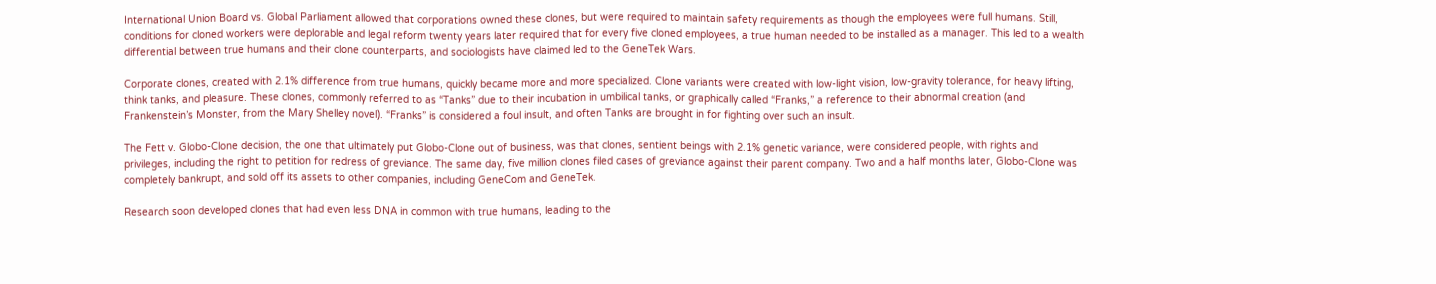International Union Board vs. Global Parliament allowed that corporations owned these clones, but were required to maintain safety requirements as though the employees were full humans. Still, conditions for cloned workers were deplorable and legal reform twenty years later required that for every five cloned employees, a true human needed to be installed as a manager. This led to a wealth differential between true humans and their clone counterparts, and sociologists have claimed led to the GeneTek Wars.

Corporate clones, created with 2.1% difference from true humans, quickly became more and more specialized. Clone variants were created with low-light vision, low-gravity tolerance, for heavy lifting, think tanks, and pleasure. These clones, commonly referred to as “Tanks” due to their incubation in umbilical tanks, or graphically called “Franks,” a reference to their abnormal creation (and Frankenstein’s Monster, from the Mary Shelley novel). “Franks” is considered a foul insult, and often Tanks are brought in for fighting over such an insult.

The Fett v. Globo-Clone decision, the one that ultimately put Globo-Clone out of business, was that clones, sentient beings with 2.1% genetic variance, were considered people, with rights and privileges, including the right to petition for redress of greviance. The same day, five million clones filed cases of greviance against their parent company. Two and a half months later, Globo-Clone was completely bankrupt, and sold off its assets to other companies, including GeneCom and GeneTek.

Research soon developed clones that had even less DNA in common with true humans, leading to the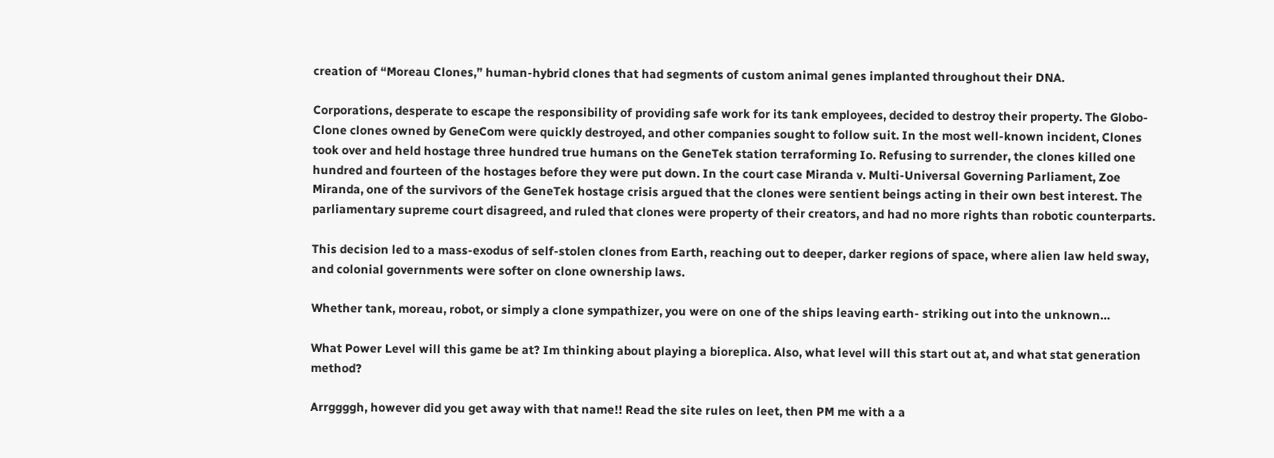creation of “Moreau Clones,” human-hybrid clones that had segments of custom animal genes implanted throughout their DNA.

Corporations, desperate to escape the responsibility of providing safe work for its tank employees, decided to destroy their property. The Globo-Clone clones owned by GeneCom were quickly destroyed, and other companies sought to follow suit. In the most well-known incident, Clones took over and held hostage three hundred true humans on the GeneTek station terraforming Io. Refusing to surrender, the clones killed one hundred and fourteen of the hostages before they were put down. In the court case Miranda v. Multi-Universal Governing Parliament, Zoe Miranda, one of the survivors of the GeneTek hostage crisis argued that the clones were sentient beings acting in their own best interest. The parliamentary supreme court disagreed, and ruled that clones were property of their creators, and had no more rights than robotic counterparts.

This decision led to a mass-exodus of self-stolen clones from Earth, reaching out to deeper, darker regions of space, where alien law held sway, and colonial governments were softer on clone ownership laws.

Whether tank, moreau, robot, or simply a clone sympathizer, you were on one of the ships leaving earth- striking out into the unknown…

What Power Level will this game be at? Im thinking about playing a bioreplica. Also, what level will this start out at, and what stat generation method?

Arrggggh, however did you get away with that name!! Read the site rules on leet, then PM me with a a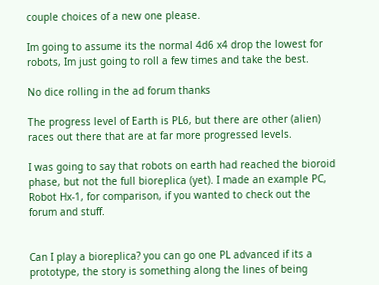couple choices of a new one please.

Im going to assume its the normal 4d6 x4 drop the lowest for robots, Im just going to roll a few times and take the best.

No dice rolling in the ad forum thanks

The progress level of Earth is PL6, but there are other (alien) races out there that are at far more progressed levels.

I was going to say that robots on earth had reached the bioroid phase, but not the full bioreplica (yet). I made an example PC, Robot Hx-1, for comparison, if you wanted to check out the forum and stuff.


Can I play a bioreplica? you can go one PL advanced if its a prototype, the story is something along the lines of being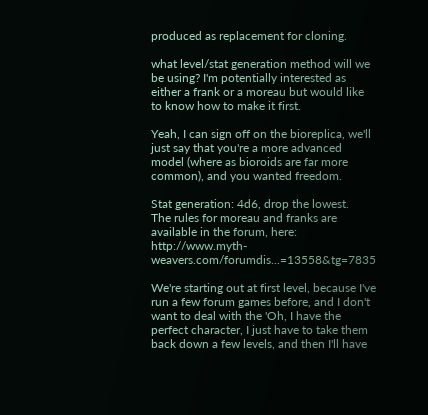produced as replacement for cloning.

what level/stat generation method will we be using? I'm potentially interested as either a frank or a moreau but would like to know how to make it first.

Yeah, I can sign off on the bioreplica, we'll just say that you're a more advanced model (where as bioroids are far more common), and you wanted freedom.

Stat generation: 4d6, drop the lowest.
The rules for moreau and franks are available in the forum, here: http://www.myth-weavers.com/forumdis...=13558&tg=7835

We're starting out at first level, because I've run a few forum games before, and I don't want to deal with the 'Oh, I have the perfect character, I just have to take them back down a few levels, and then I'll have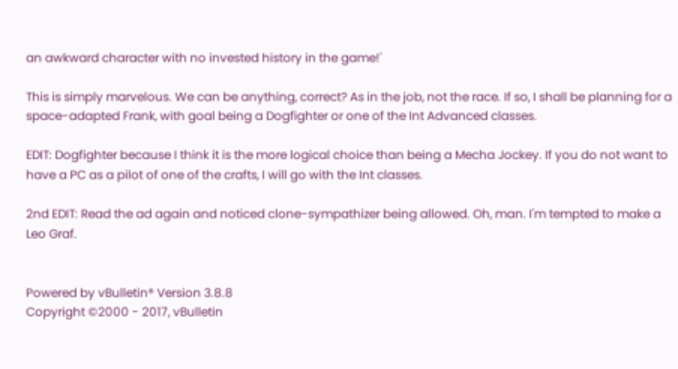an awkward character with no invested history in the game!'

This is simply marvelous. We can be anything, correct? As in the job, not the race. If so, I shall be planning for a space-adapted Frank, with goal being a Dogfighter or one of the Int Advanced classes.

EDIT: Dogfighter because I think it is the more logical choice than being a Mecha Jockey. If you do not want to have a PC as a pilot of one of the crafts, I will go with the Int classes.

2nd EDIT: Read the ad again and noticed clone-sympathizer being allowed. Oh, man. I'm tempted to make a Leo Graf.


Powered by vBulletin® Version 3.8.8
Copyright ©2000 - 2017, vBulletin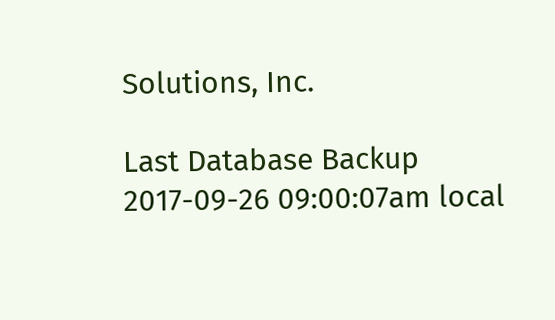Solutions, Inc.

Last Database Backup 2017-09-26 09:00:07am local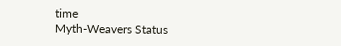time
Myth-Weavers Status